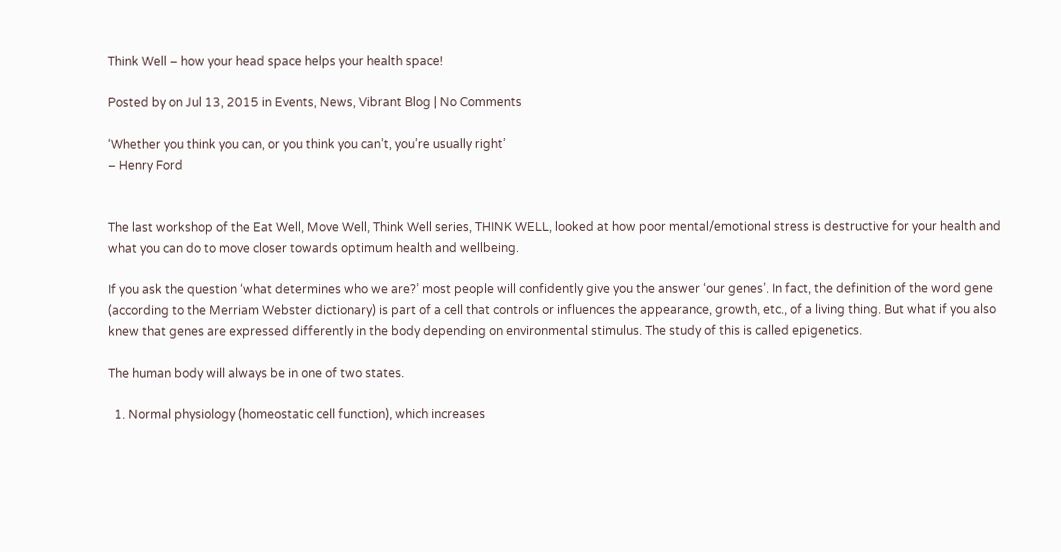Think Well – how your head space helps your health space!

Posted by on Jul 13, 2015 in Events, News, Vibrant Blog | No Comments

‘Whether you think you can, or you think you can’t, you’re usually right’
– Henry Ford


The last workshop of the Eat Well, Move Well, Think Well series, THINK WELL, looked at how poor mental/emotional stress is destructive for your health and what you can do to move closer towards optimum health and wellbeing.

If you ask the question ‘what determines who we are?’ most people will confidently give you the answer ‘our genes’. In fact, the definition of the word gene (according to the Merriam Webster dictionary) is part of a cell that controls or influences the appearance, growth, etc., of a living thing. But what if you also knew that genes are expressed differently in the body depending on environmental stimulus. The study of this is called epigenetics.

The human body will always be in one of two states.

  1. Normal physiology (homeostatic cell function), which increases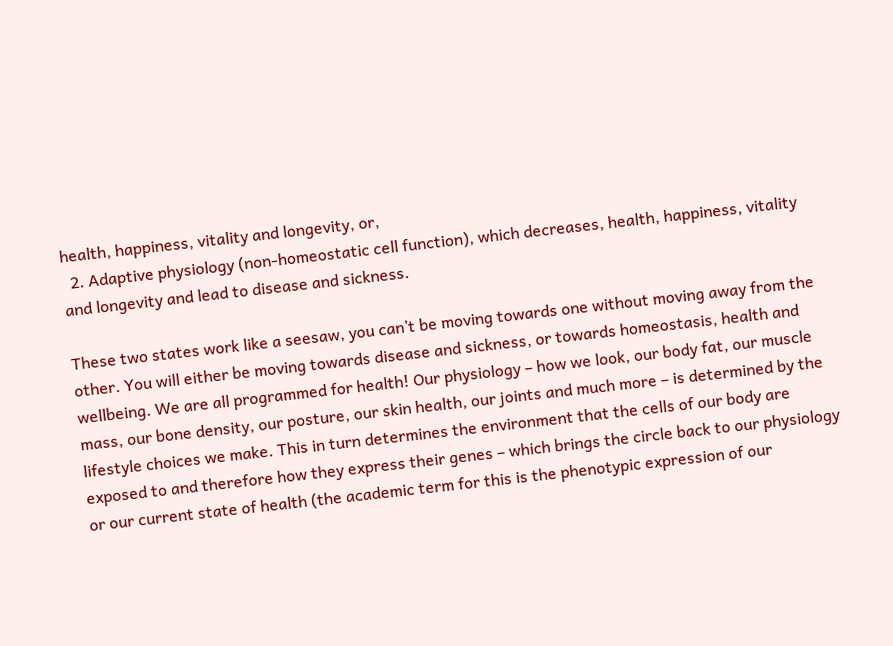health, happiness, vitality and longevity, or,
  2. Adaptive physiology (non-homeostatic cell function), which decreases, health, happiness, vitality and longevity and lead to disease and sickness.

These two states work like a seesaw, you can’t be moving towards one without moving away from the other. You will either be moving towards disease and sickness, or towards homeostasis, health and wellbeing. We are all programmed for health! Our physiology – how we look, our body fat, our muscle mass, our bone density, our posture, our skin health, our joints and much more – is determined by the lifestyle choices we make. This in turn determines the environment that the cells of our body are exposed to and therefore how they express their genes – which brings the circle back to our physiology or our current state of health (the academic term for this is the phenotypic expression of our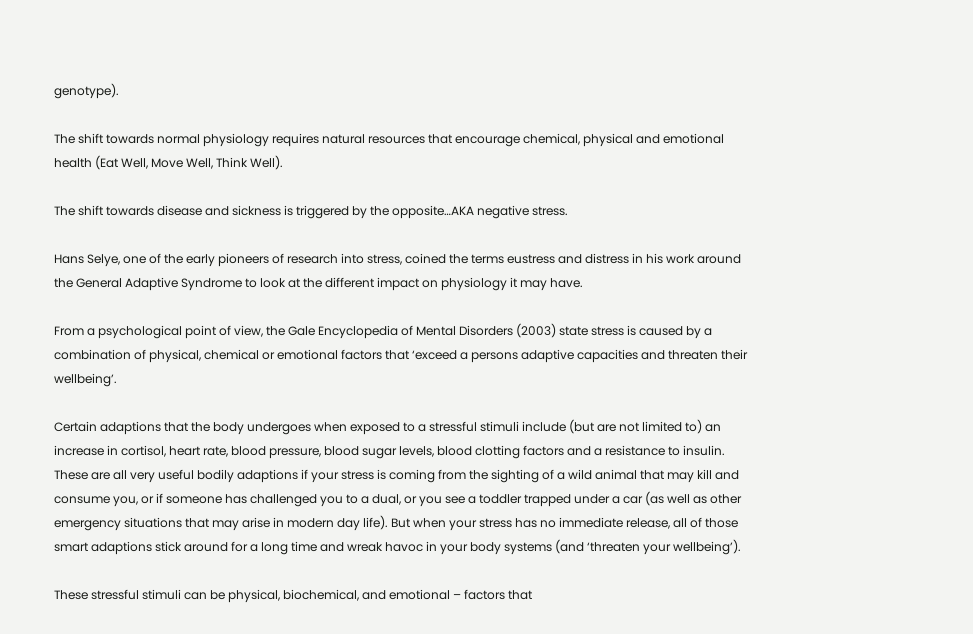genotype).

The shift towards normal physiology requires natural resources that encourage chemical, physical and emotional health (Eat Well, Move Well, Think Well).

The shift towards disease and sickness is triggered by the opposite…AKA negative stress.

Hans Selye, one of the early pioneers of research into stress, coined the terms eustress and distress in his work around the General Adaptive Syndrome to look at the different impact on physiology it may have.

From a psychological point of view, the Gale Encyclopedia of Mental Disorders (2003) state stress is caused by a combination of physical, chemical or emotional factors that ‘exceed a persons adaptive capacities and threaten their wellbeing’.

Certain adaptions that the body undergoes when exposed to a stressful stimuli include (but are not limited to) an increase in cortisol, heart rate, blood pressure, blood sugar levels, blood clotting factors and a resistance to insulin. These are all very useful bodily adaptions if your stress is coming from the sighting of a wild animal that may kill and consume you, or if someone has challenged you to a dual, or you see a toddler trapped under a car (as well as other emergency situations that may arise in modern day life). But when your stress has no immediate release, all of those smart adaptions stick around for a long time and wreak havoc in your body systems (and ‘threaten your wellbeing’).

These stressful stimuli can be physical, biochemical, and emotional – factors that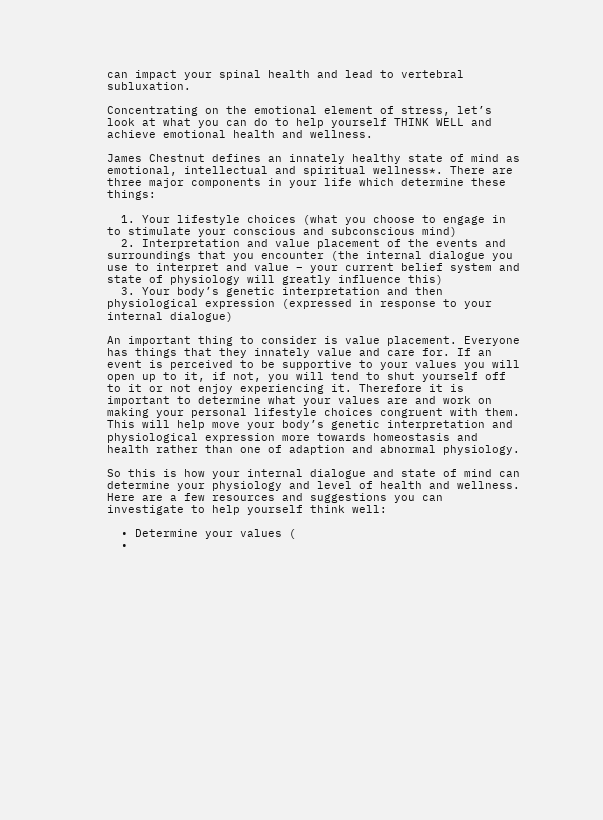can impact your spinal health and lead to vertebral subluxation.

Concentrating on the emotional element of stress, let’s look at what you can do to help yourself THINK WELL and achieve emotional health and wellness.

James Chestnut defines an innately healthy state of mind as emotional, intellectual and spiritual wellness*. There are three major components in your life which determine these things:

  1. Your lifestyle choices (what you choose to engage in to stimulate your conscious and subconscious mind)
  2. Interpretation and value placement of the events and surroundings that you encounter (the internal dialogue you use to interpret and value – your current belief system and state of physiology will greatly influence this)
  3. Your body’s genetic interpretation and then physiological expression (expressed in response to your internal dialogue)

An important thing to consider is value placement. Everyone has things that they innately value and care for. If an event is perceived to be supportive to your values you will open up to it, if not, you will tend to shut yourself off to it or not enjoy experiencing it. Therefore it is important to determine what your values are and work on making your personal lifestyle choices congruent with them. This will help move your body’s genetic interpretation and physiological expression more towards homeostasis and health rather than one of adaption and abnormal physiology.

So this is how your internal dialogue and state of mind can determine your physiology and level of health and wellness. Here are a few resources and suggestions you can investigate to help yourself think well:

  • Determine your values (
  •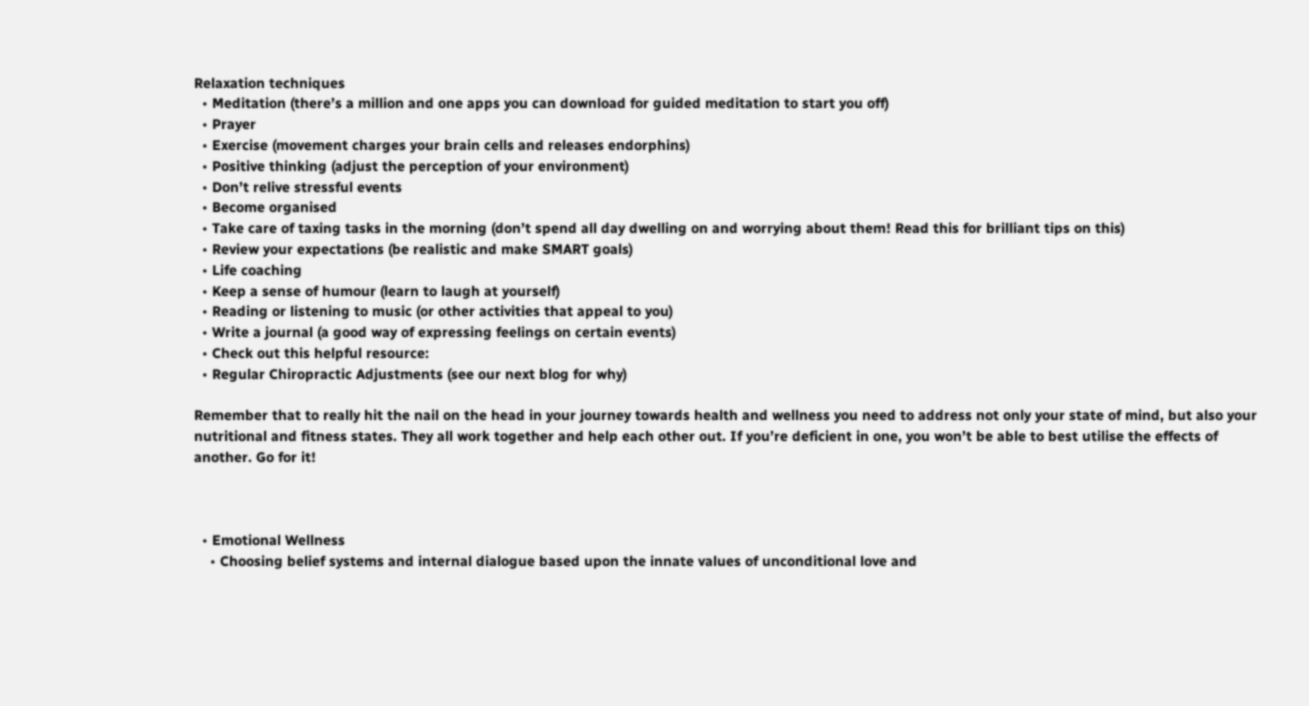Relaxation techniques
  • Meditation (there’s a million and one apps you can download for guided meditation to start you off)
  • Prayer
  • Exercise (movement charges your brain cells and releases endorphins)
  • Positive thinking (adjust the perception of your environment)
  • Don’t relive stressful events
  • Become organised
  • Take care of taxing tasks in the morning (don’t spend all day dwelling on and worrying about them! Read this for brilliant tips on this)
  • Review your expectations (be realistic and make SMART goals)
  • Life coaching
  • Keep a sense of humour (learn to laugh at yourself)
  • Reading or listening to music (or other activities that appeal to you)
  • Write a journal (a good way of expressing feelings on certain events)
  • Check out this helpful resource:
  • Regular Chiropractic Adjustments (see our next blog for why)

Remember that to really hit the nail on the head in your journey towards health and wellness you need to address not only your state of mind, but also your nutritional and fitness states. They all work together and help each other out. If you’re deficient in one, you won’t be able to best utilise the effects of another. Go for it!



  • Emotional Wellness
    • Choosing belief systems and internal dialogue based upon the innate values of unconditional love and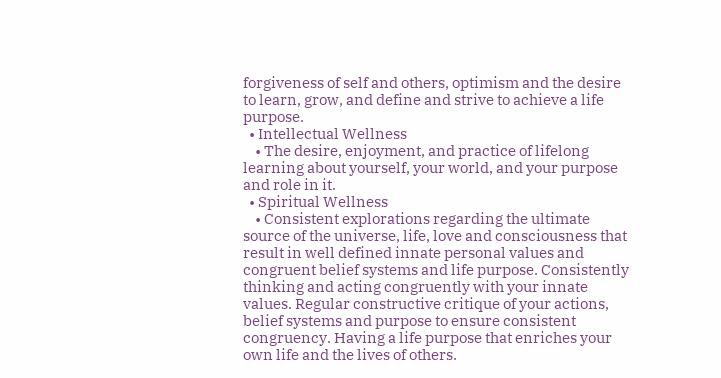forgiveness of self and others, optimism and the desire to learn, grow, and define and strive to achieve a life purpose.
  • Intellectual Wellness
    • The desire, enjoyment, and practice of lifelong learning about yourself, your world, and your purpose and role in it.
  • Spiritual Wellness
    • Consistent explorations regarding the ultimate source of the universe, life, love and consciousness that result in well defined innate personal values and congruent belief systems and life purpose. Consistently thinking and acting congruently with your innate values. Regular constructive critique of your actions, belief systems and purpose to ensure consistent congruency. Having a life purpose that enriches your own life and the lives of others.